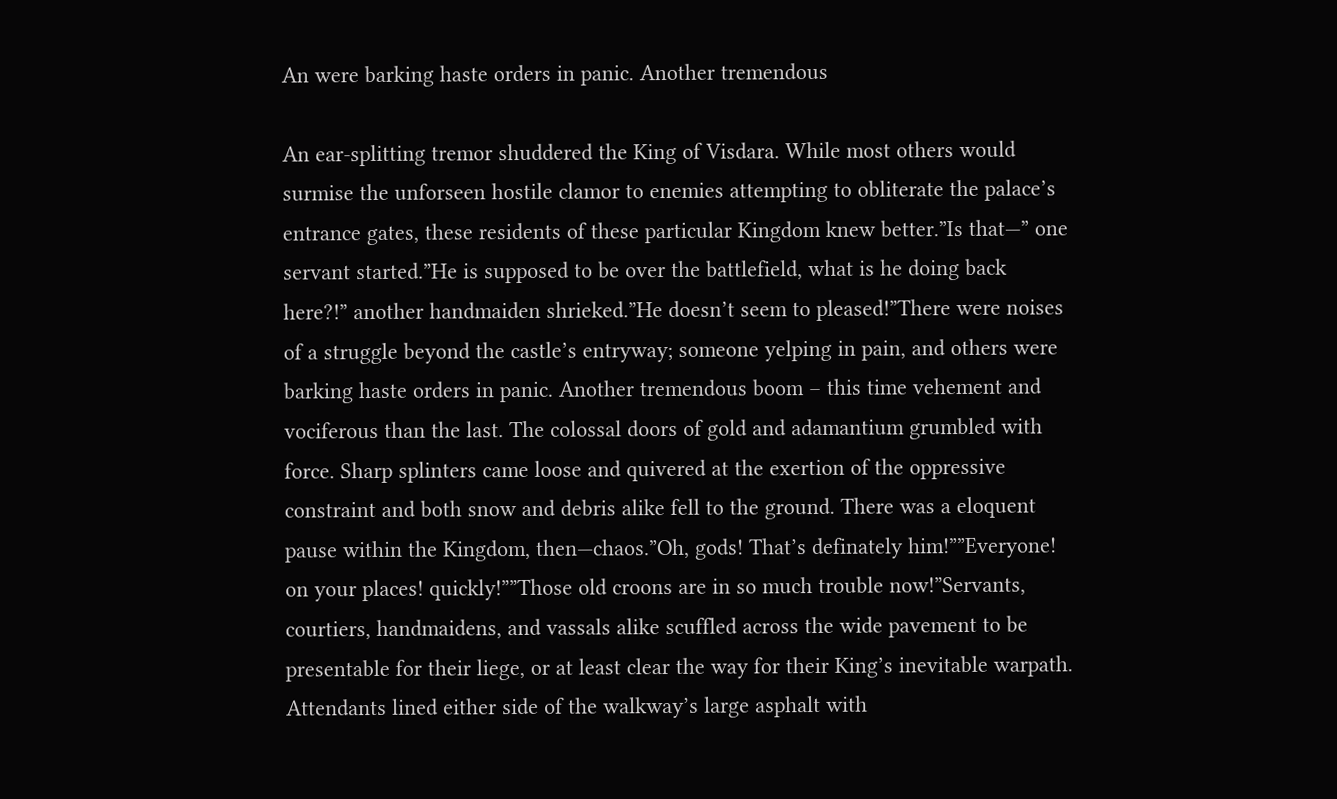An were barking haste orders in panic. Another tremendous

An ear-splitting tremor shuddered the King of Visdara. While most others would surmise the unforseen hostile clamor to enemies attempting to obliterate the palace’s entrance gates, these residents of these particular Kingdom knew better.”Is that—” one servant started.”He is supposed to be over the battlefield, what is he doing back here?!” another handmaiden shrieked.”He doesn’t seem to pleased!”There were noises of a struggle beyond the castle’s entryway; someone yelping in pain, and others were barking haste orders in panic. Another tremendous boom – this time vehement and vociferous than the last. The colossal doors of gold and adamantium grumbled with force. Sharp splinters came loose and quivered at the exertion of the oppressive constraint and both snow and debris alike fell to the ground. There was a eloquent pause within the Kingdom, then—chaos.”Oh, gods! That’s definately him!””Everyone! on your places! quickly!””Those old croons are in so much trouble now!”Servants, courtiers, handmaidens, and vassals alike scuffled across the wide pavement to be presentable for their liege, or at least clear the way for their King’s inevitable warpath. Attendants lined either side of the walkway’s large asphalt with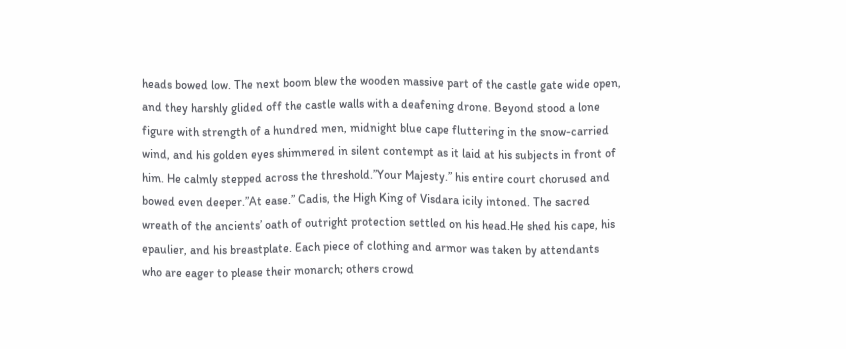heads bowed low. The next boom blew the wooden massive part of the castle gate wide open, and they harshly glided off the castle walls with a deafening drone. Beyond stood a lone figure with strength of a hundred men, midnight blue cape fluttering in the snow-carried wind, and his golden eyes shimmered in silent contempt as it laid at his subjects in front of him. He calmly stepped across the threshold.”Your Majesty.” his entire court chorused and bowed even deeper.”At ease.” Cadis, the High King of Visdara icily intoned. The sacred wreath of the ancients’ oath of outright protection settled on his head.He shed his cape, his epaulier, and his breastplate. Each piece of clothing and armor was taken by attendants who are eager to please their monarch; others crowd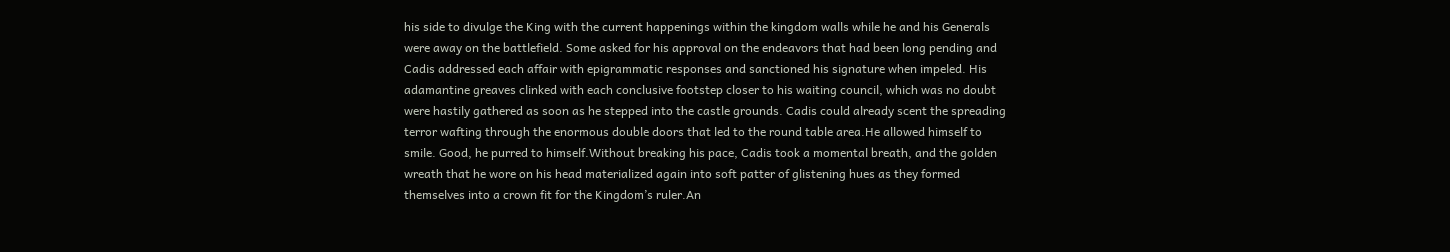his side to divulge the King with the current happenings within the kingdom walls while he and his Generals were away on the battlefield. Some asked for his approval on the endeavors that had been long pending and Cadis addressed each affair with epigrammatic responses and sanctioned his signature when impeled. His adamantine greaves clinked with each conclusive footstep closer to his waiting council, which was no doubt were hastily gathered as soon as he stepped into the castle grounds. Cadis could already scent the spreading terror wafting through the enormous double doors that led to the round table area.He allowed himself to smile. Good, he purred to himself.Without breaking his pace, Cadis took a momental breath, and the golden wreath that he wore on his head materialized again into soft patter of glistening hues as they formed themselves into a crown fit for the Kingdom’s ruler.An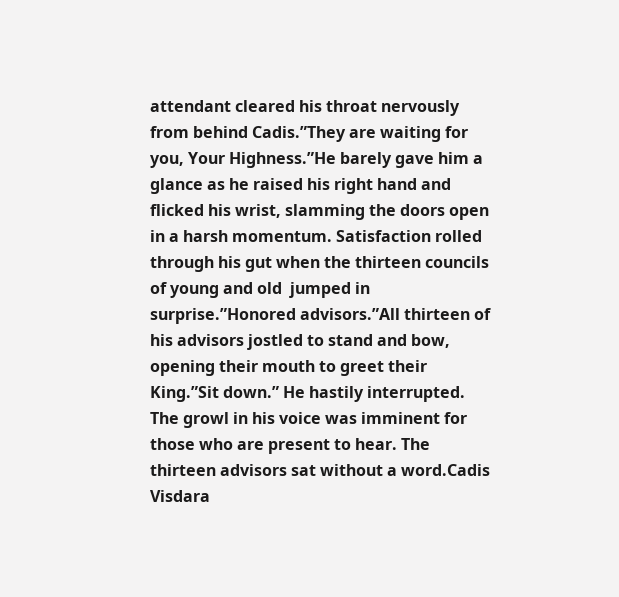attendant cleared his throat nervously from behind Cadis.”They are waiting for you, Your Highness.”He barely gave him a glance as he raised his right hand and flicked his wrist, slamming the doors open in a harsh momentum. Satisfaction rolled through his gut when the thirteen councils of young and old  jumped in surprise.”Honored advisors.”All thirteen of his advisors jostled to stand and bow, opening their mouth to greet their King.”Sit down.” He hastily interrupted. The growl in his voice was imminent for those who are present to hear. The thirteen advisors sat without a word.Cadis Visdara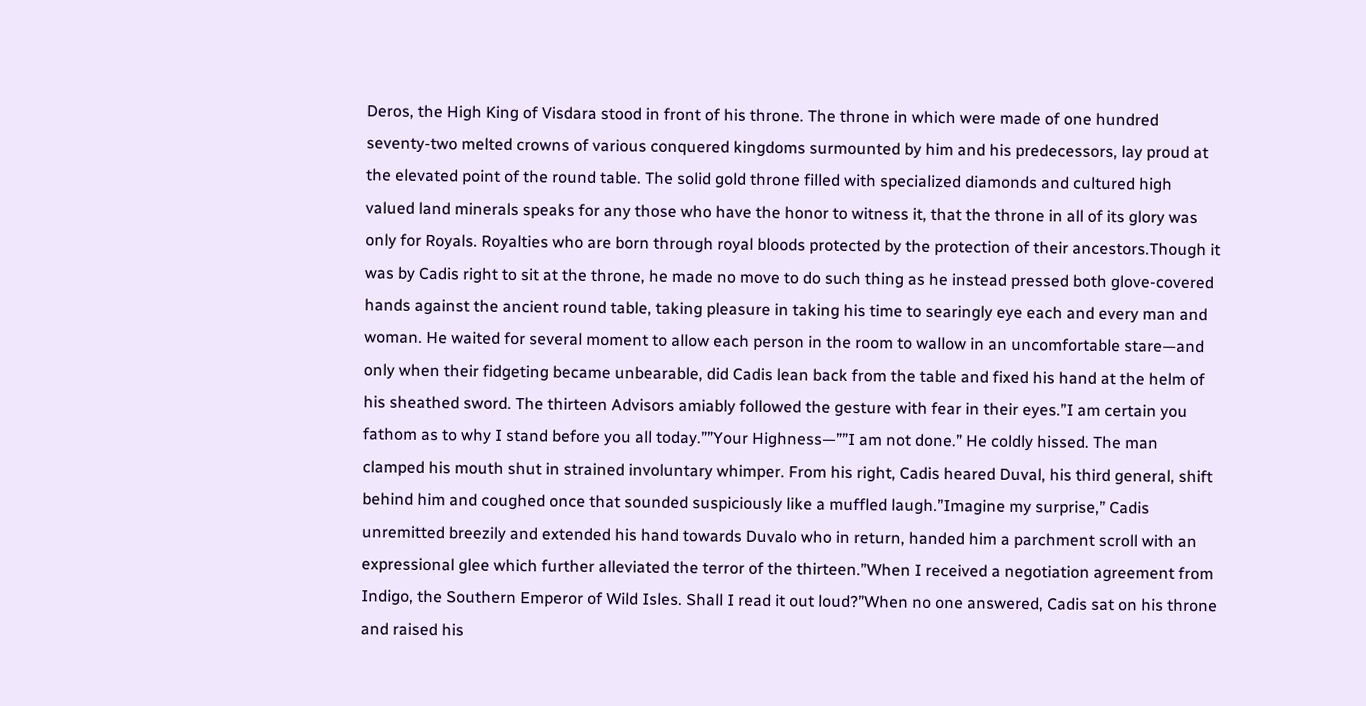Deros, the High King of Visdara stood in front of his throne. The throne in which were made of one hundred seventy-two melted crowns of various conquered kingdoms surmounted by him and his predecessors, lay proud at the elevated point of the round table. The solid gold throne filled with specialized diamonds and cultured high valued land minerals speaks for any those who have the honor to witness it, that the throne in all of its glory was only for Royals. Royalties who are born through royal bloods protected by the protection of their ancestors.Though it was by Cadis right to sit at the throne, he made no move to do such thing as he instead pressed both glove-covered hands against the ancient round table, taking pleasure in taking his time to searingly eye each and every man and woman. He waited for several moment to allow each person in the room to wallow in an uncomfortable stare—and only when their fidgeting became unbearable, did Cadis lean back from the table and fixed his hand at the helm of his sheathed sword. The thirteen Advisors amiably followed the gesture with fear in their eyes.”I am certain you fathom as to why I stand before you all today.””Your Highness—””I am not done.” He coldly hissed. The man clamped his mouth shut in strained involuntary whimper. From his right, Cadis heared Duval, his third general, shift behind him and coughed once that sounded suspiciously like a muffled laugh.”Imagine my surprise,” Cadis unremitted breezily and extended his hand towards Duvalo who in return, handed him a parchment scroll with an expressional glee which further alleviated the terror of the thirteen.”When I received a negotiation agreement from Indigo, the Southern Emperor of Wild Isles. Shall I read it out loud?”When no one answered, Cadis sat on his throne and raised his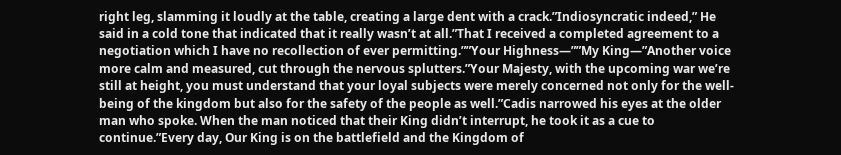right leg, slamming it loudly at the table, creating a large dent with a crack.”Indiosyncratic indeed,” He said in a cold tone that indicated that it really wasn’t at all.”That I received a completed agreement to a negotiation which I have no recollection of ever permitting.””Your Highness—””My King—”Another voice more calm and measured, cut through the nervous splutters.”Your Majesty, with the upcoming war we’re still at height, you must understand that your loyal subjects were merely concerned not only for the well-being of the kingdom but also for the safety of the people as well.”Cadis narrowed his eyes at the older man who spoke. When the man noticed that their King didn’t interrupt, he took it as a cue to continue.”Every day, Our King is on the battlefield and the Kingdom of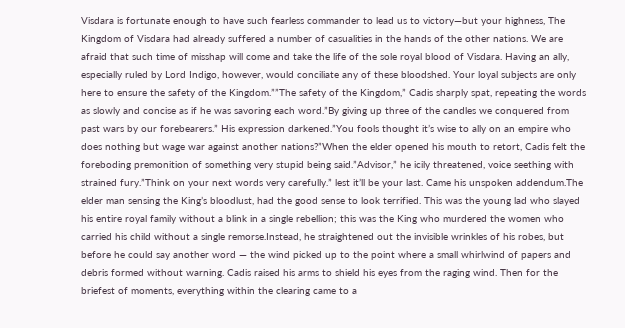Visdara is fortunate enough to have such fearless commander to lead us to victory—but your highness, The Kingdom of Visdara had already suffered a number of casualities in the hands of the other nations. We are afraid that such time of misshap will come and take the life of the sole royal blood of Visdara. Having an ally, especially ruled by Lord Indigo, however, would conciliate any of these bloodshed. Your loyal subjects are only here to ensure the safety of the Kingdom.””The safety of the Kingdom,” Cadis sharply spat, repeating the words as slowly and concise as if he was savoring each word.”By giving up three of the candles we conquered from past wars by our forebearers.” His expression darkened.”You fools thought it’s wise to ally on an empire who does nothing but wage war against another nations?”When the elder opened his mouth to retort, Cadis felt the foreboding premonition of something very stupid being said.”Advisor,” he icily threatened, voice seething with strained fury.”Think on your next words very carefully.” lest it’ll be your last. Came his unspoken addendum.The elder man sensing the King’s bloodlust, had the good sense to look terrified. This was the young lad who slayed his entire royal family without a blink in a single rebellion; this was the King who murdered the women who carried his child without a single remorse.Instead, he straightened out the invisible wrinkles of his robes, but before he could say another word — the wind picked up to the point where a small whirlwind of papers and debris formed without warning. Cadis raised his arms to shield his eyes from the raging wind. Then for the briefest of moments, everything within the clearing came to a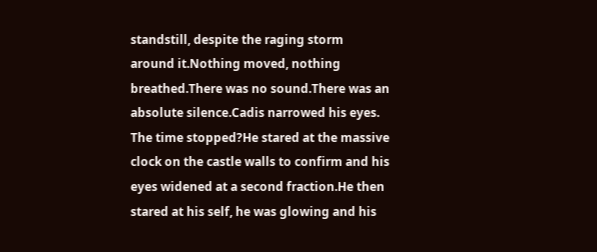standstill, despite the raging storm around it.Nothing moved, nothing breathed.There was no sound.There was an absolute silence.Cadis narrowed his eyes. The time stopped?He stared at the massive clock on the castle walls to confirm and his eyes widened at a second fraction.He then stared at his self, he was glowing and his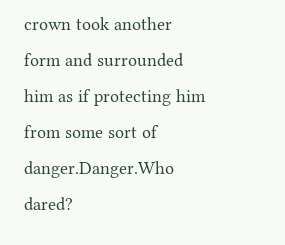crown took another form and surrounded him as if protecting him from some sort of danger.Danger.Who dared?